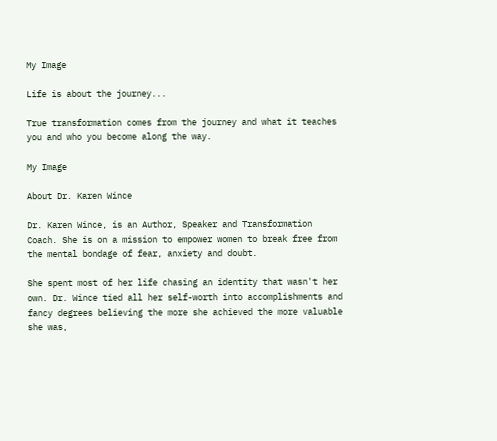My Image

Life is about the journey...

True transformation comes from the journey and what it teaches you and who you become along the way.

My Image

About Dr. Karen Wince

Dr. Karen Wince, is an Author, Speaker and Transformation Coach. She is on a mission to empower women to break free from the mental bondage of fear, anxiety and doubt.

She spent most of her life chasing an identity that wasn't her own. Dr. Wince tied all her self-worth into accomplishments and fancy degrees believing the more she achieved the more valuable she was,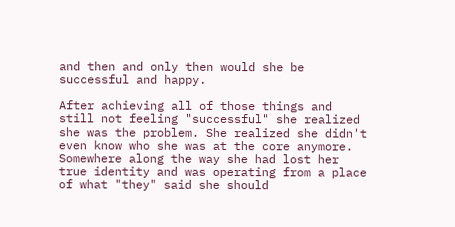and then and only then would she be successful and happy.

After achieving all of those things and still not feeling "successful" she realized she was the problem. She realized she didn't even know who she was at the core anymore. Somewhere along the way she had lost her true identity and was operating from a place of what "they" said she should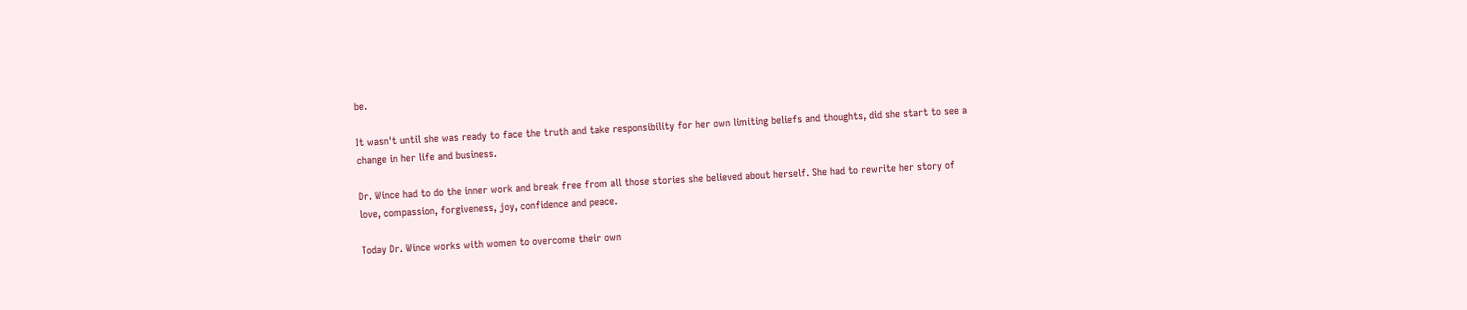be.

It wasn't until she was ready to face the truth and take responsibility for her own limiting beliefs and thoughts, did she start to see a change in her life and business.

Dr. Wince had to do the inner work and break free from all those stories she believed about herself. She had to rewrite her story of love, compassion, forgiveness, joy, confidence and peace.

Today Dr. Wince works with women to overcome their own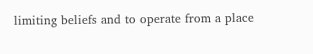limiting beliefs and to operate from a place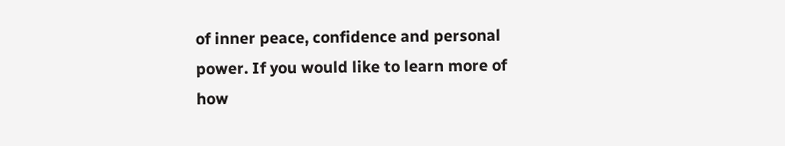of inner peace, confidence and personal power. If you would like to learn more of how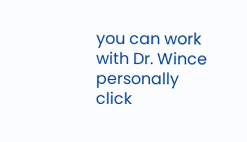you can work with Dr. Wince personally click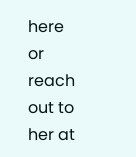here or reach out to her at